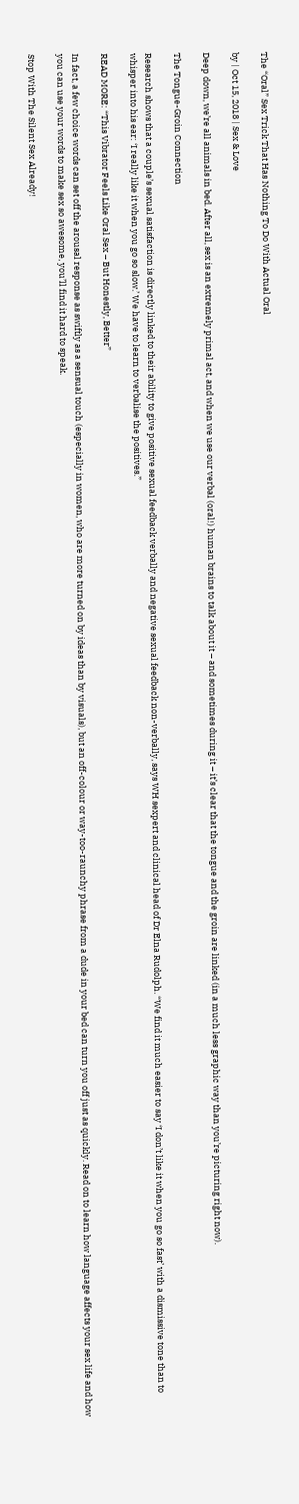The “Oral” Sex Trick That Has Nothing To Do With Actual Oral

by | Oct 15, 2018 | Sex & Love

Deep down, we’re all animals in bed. After all, sex is an extremely primal act, and when we use our verbal (oral!) human brains to talk about it – and sometimes during it – it’s clear that the tongue and the groin are linked (in a much less graphic way than you’re picturing right now).

The Tongue-Groin Connection

Research shows that a couple’s sexual satisfaction is directly linked to their ability to give positive sexual feedback verbally and negative sexual feedback non-verbally, says WH sexpert and clinical head of Dr Elna Rudolph. “We find it much easier to say ‘I don’t like it when you go so fast’ with a dismissive tone than to whisper into his ear: ‘I really like it when you go so slow.’ We have to learn to verbalise the positives.”

READ MORE: “This Vibrator Feels Like Oral Sex – But Honestly, Better”

In fact, a few choice words can set off the arousal response as swiftly as a sensual touch (especially in women, who are more turned on by ideas than by visuals), but an off-colour or way-too-raunchy phrase from a dude in your bed can turn you off just as quickly. Read on to learn how language affects your sex life and how you can use your words to make sex so awesome, you’ll find it hard to speak.

Stop With The Silent Sex Already!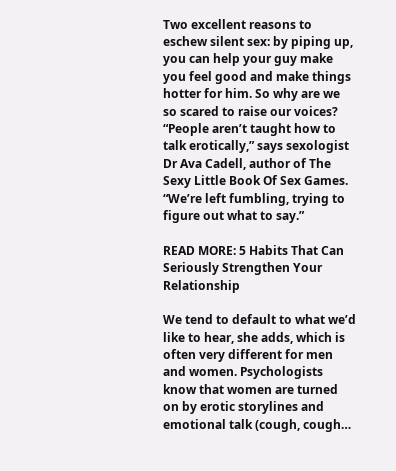Two excellent reasons to eschew silent sex: by piping up, you can help your guy make you feel good and make things hotter for him. So why are we so scared to raise our voices? “People aren’t taught how to talk erotically,” says sexologist Dr Ava Cadell, author of The Sexy Little Book Of Sex Games. “We’re left fumbling, trying to figure out what to say.”

READ MORE: 5 Habits That Can Seriously Strengthen Your Relationship

We tend to default to what we’d like to hear, she adds, which is often very different for men and women. Psychologists know that women are turned on by erotic storylines and emotional talk (cough, cough…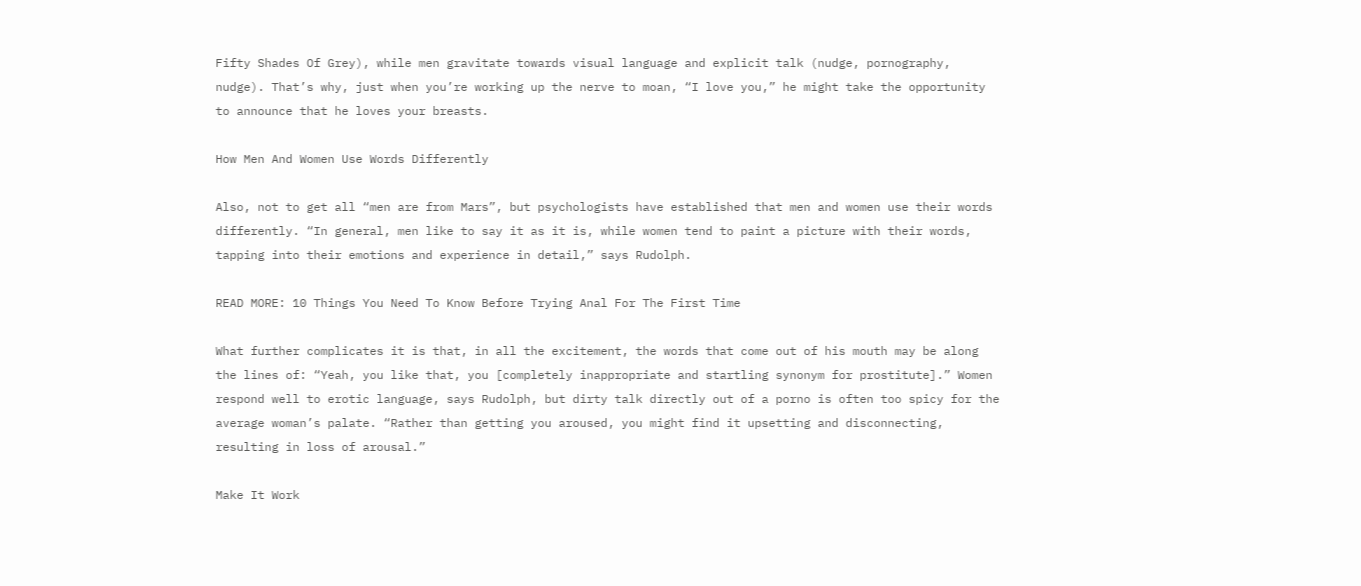Fifty Shades Of Grey), while men gravitate towards visual language and explicit talk (nudge, pornography, nudge). That’s why, just when you’re working up the nerve to moan, “I love you,” he might take the opportunity to announce that he loves your breasts.

How Men And Women Use Words Differently

Also, not to get all “men are from Mars”, but psychologists have established that men and women use their words differently. “In general, men like to say it as it is, while women tend to paint a picture with their words, tapping into their emotions and experience in detail,” says Rudolph.

READ MORE: 10 Things You Need To Know Before Trying Anal For The First Time

What further complicates it is that, in all the excitement, the words that come out of his mouth may be along the lines of: “Yeah, you like that, you [completely inappropriate and startling synonym for prostitute].” Women respond well to erotic language, says Rudolph, but dirty talk directly out of a porno is often too spicy for the average woman’s palate. “Rather than getting you aroused, you might find it upsetting and disconnecting, resulting in loss of arousal.”

Make It Work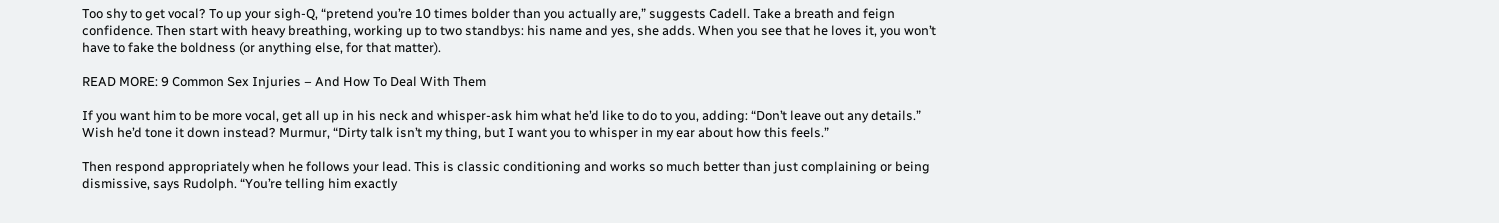Too shy to get vocal? To up your sigh-Q, “pretend you’re 10 times bolder than you actually are,” suggests Cadell. Take a breath and feign confidence. Then start with heavy breathing, working up to two standbys: his name and yes, she adds. When you see that he loves it, you won’t have to fake the boldness (or anything else, for that matter).

READ MORE: 9 Common Sex Injuries – And How To Deal With Them

If you want him to be more vocal, get all up in his neck and whisper-ask him what he’d like to do to you, adding: “Don’t leave out any details.” Wish he’d tone it down instead? Murmur, “Dirty talk isn’t my thing, but I want you to whisper in my ear about how this feels.”

Then respond appropriately when he follows your lead. This is classic conditioning and works so much better than just complaining or being dismissive, says Rudolph. “You’re telling him exactly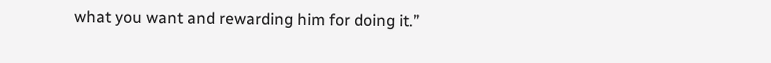what you want and rewarding him for doing it.”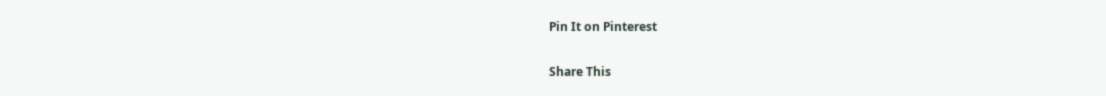Pin It on Pinterest

Share This